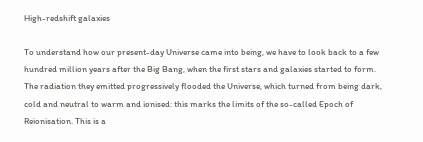High-redshift galaxies

To understand how our present-day Universe came into being, we have to look back to a few hundred million years after the Big Bang, when the first stars and galaxies started to form. The radiation they emitted progressively flooded the Universe, which turned from being dark, cold and neutral to warm and ionised: this marks the limits of the so-called Epoch of Reionisation. This is a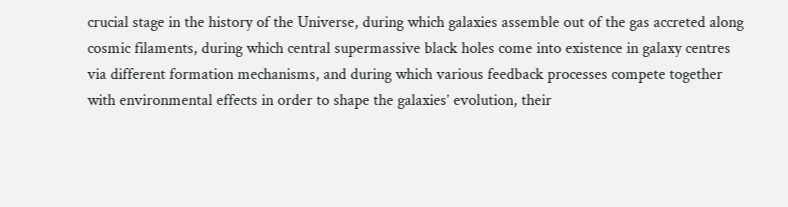crucial stage in the history of the Universe, during which galaxies assemble out of the gas accreted along cosmic filaments, during which central supermassive black holes come into existence in galaxy centres via different formation mechanisms, and during which various feedback processes compete together with environmental effects in order to shape the galaxies’ evolution, their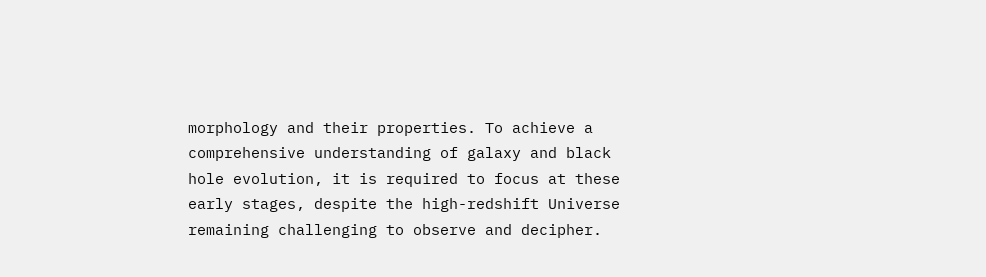morphology and their properties. To achieve a comprehensive understanding of galaxy and black hole evolution, it is required to focus at these early stages, despite the high-redshift Universe remaining challenging to observe and decipher.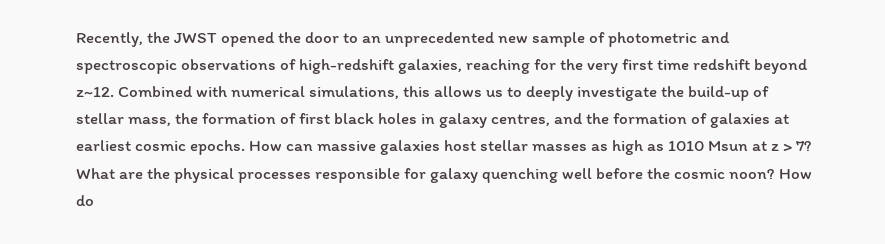Recently, the JWST opened the door to an unprecedented new sample of photometric and spectroscopic observations of high-redshift galaxies, reaching for the very first time redshift beyond z~12. Combined with numerical simulations, this allows us to deeply investigate the build-up of stellar mass, the formation of first black holes in galaxy centres, and the formation of galaxies at earliest cosmic epochs. How can massive galaxies host stellar masses as high as 1010 Msun at z > 7? What are the physical processes responsible for galaxy quenching well before the cosmic noon? How do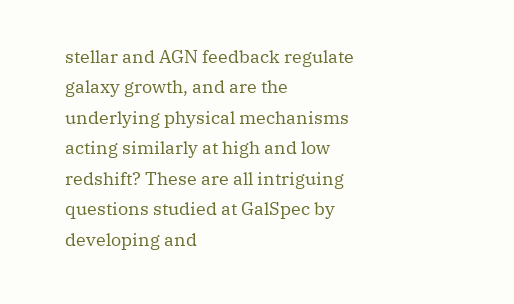stellar and AGN feedback regulate galaxy growth, and are the underlying physical mechanisms acting similarly at high and low redshift? These are all intriguing questions studied at GalSpec by developing and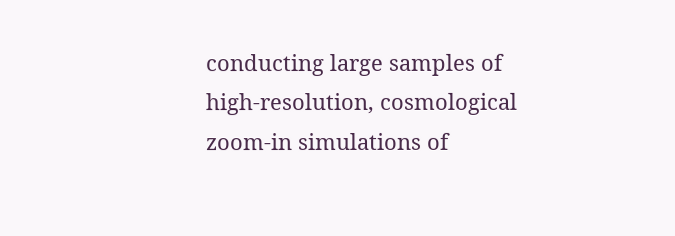conducting large samples of high-resolution, cosmological zoom-in simulations of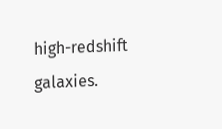high-redshift galaxies.